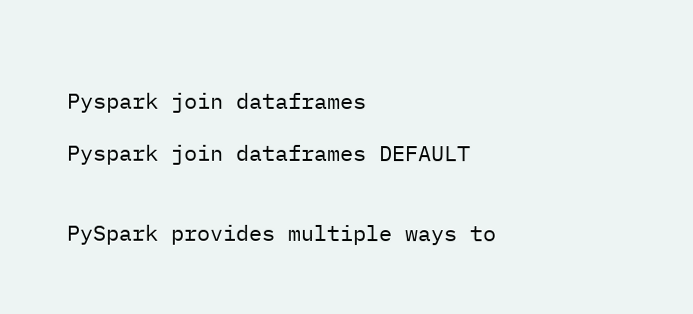Pyspark join dataframes

Pyspark join dataframes DEFAULT


PySpark provides multiple ways to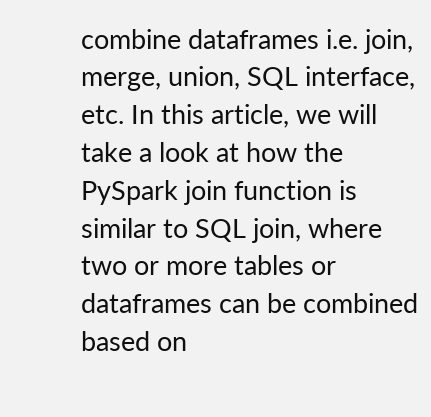combine dataframes i.e. join, merge, union, SQL interface, etc. In this article, we will take a look at how the PySpark join function is similar to SQL join, where two or more tables or dataframes can be combined based on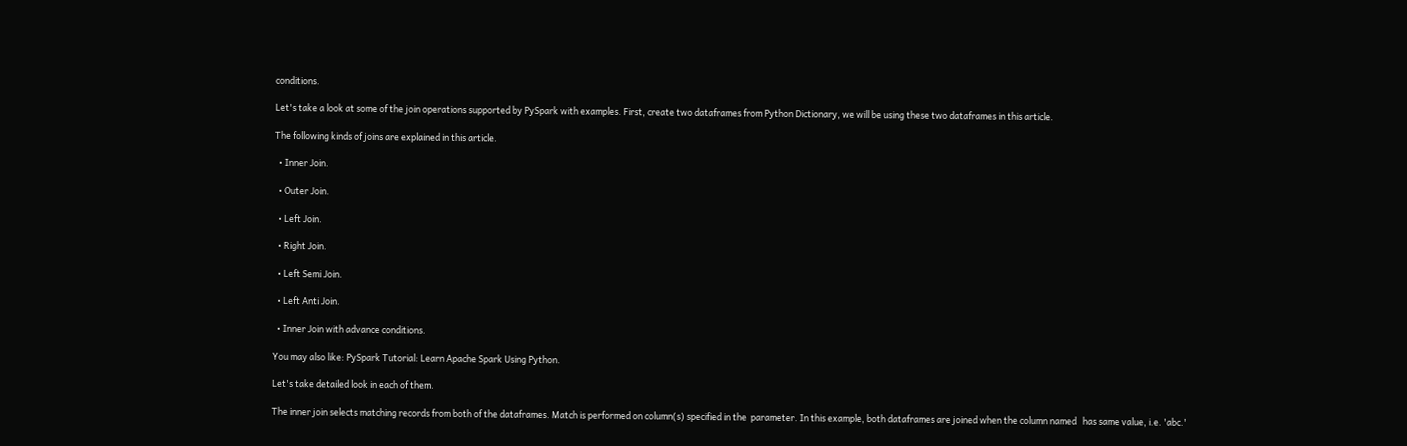conditions.

Let's take a look at some of the join operations supported by PySpark with examples. First, create two dataframes from Python Dictionary, we will be using these two dataframes in this article.

The following kinds of joins are explained in this article.

  • Inner Join.

  • Outer Join.

  • Left Join.

  • Right Join.

  • Left Semi Join.

  • Left Anti Join.

  • Inner Join with advance conditions.

You may also like: PySpark Tutorial: Learn Apache Spark Using Python.

Let's take detailed look in each of them.

The inner join selects matching records from both of the dataframes. Match is performed on column(s) specified in the  parameter. In this example, both dataframes are joined when the column named   has same value, i.e. 'abc.'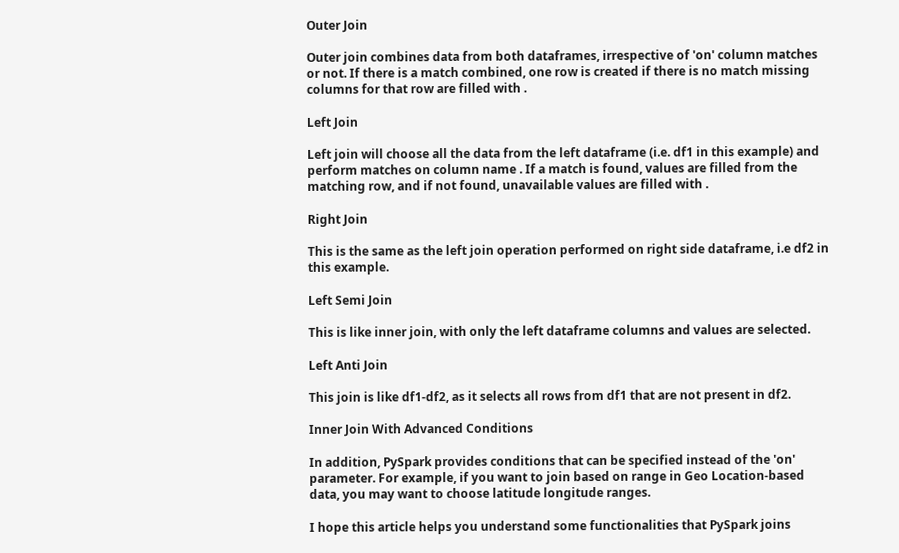Outer Join

Outer join combines data from both dataframes, irrespective of 'on' column matches or not. If there is a match combined, one row is created if there is no match missing columns for that row are filled with .

Left Join

Left join will choose all the data from the left dataframe (i.e. df1 in this example) and perform matches on column name . If a match is found, values are filled from the matching row, and if not found, unavailable values are filled with .

Right Join

This is the same as the left join operation performed on right side dataframe, i.e df2 in this example.

Left Semi Join

This is like inner join, with only the left dataframe columns and values are selected.

Left Anti Join

This join is like df1-df2, as it selects all rows from df1 that are not present in df2.

Inner Join With Advanced Conditions

In addition, PySpark provides conditions that can be specified instead of the 'on' parameter. For example, if you want to join based on range in Geo Location-based data, you may want to choose latitude longitude ranges.

I hope this article helps you understand some functionalities that PySpark joins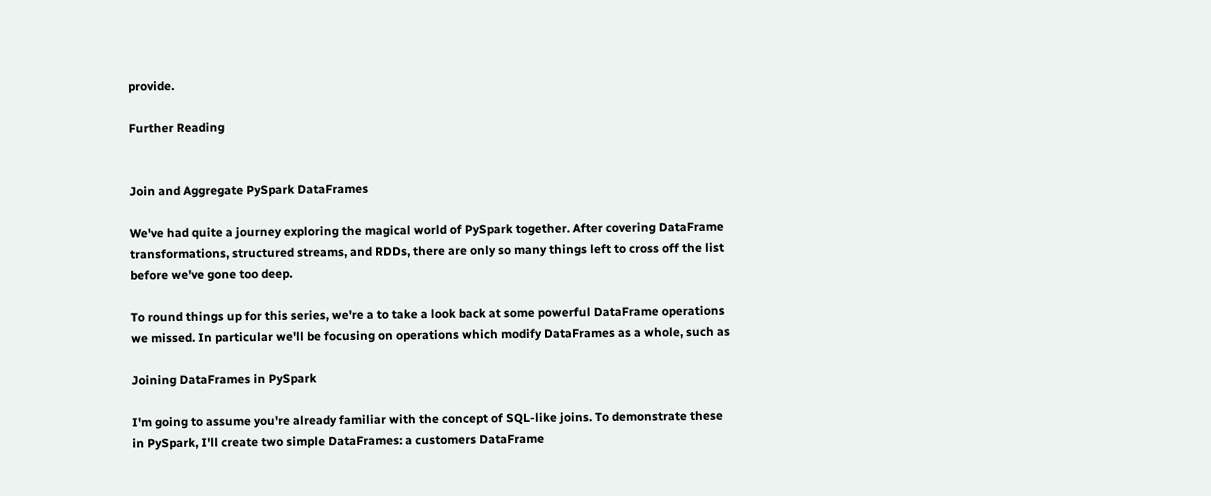provide.

Further Reading


Join and Aggregate PySpark DataFrames

We've had quite a journey exploring the magical world of PySpark together. After covering DataFrame transformations, structured streams, and RDDs, there are only so many things left to cross off the list before we've gone too deep.

To round things up for this series, we're a to take a look back at some powerful DataFrame operations we missed. In particular we'll be focusing on operations which modify DataFrames as a whole, such as

Joining DataFrames in PySpark

I'm going to assume you're already familiar with the concept of SQL-like joins. To demonstrate these in PySpark, I'll create two simple DataFrames: a customers DataFrame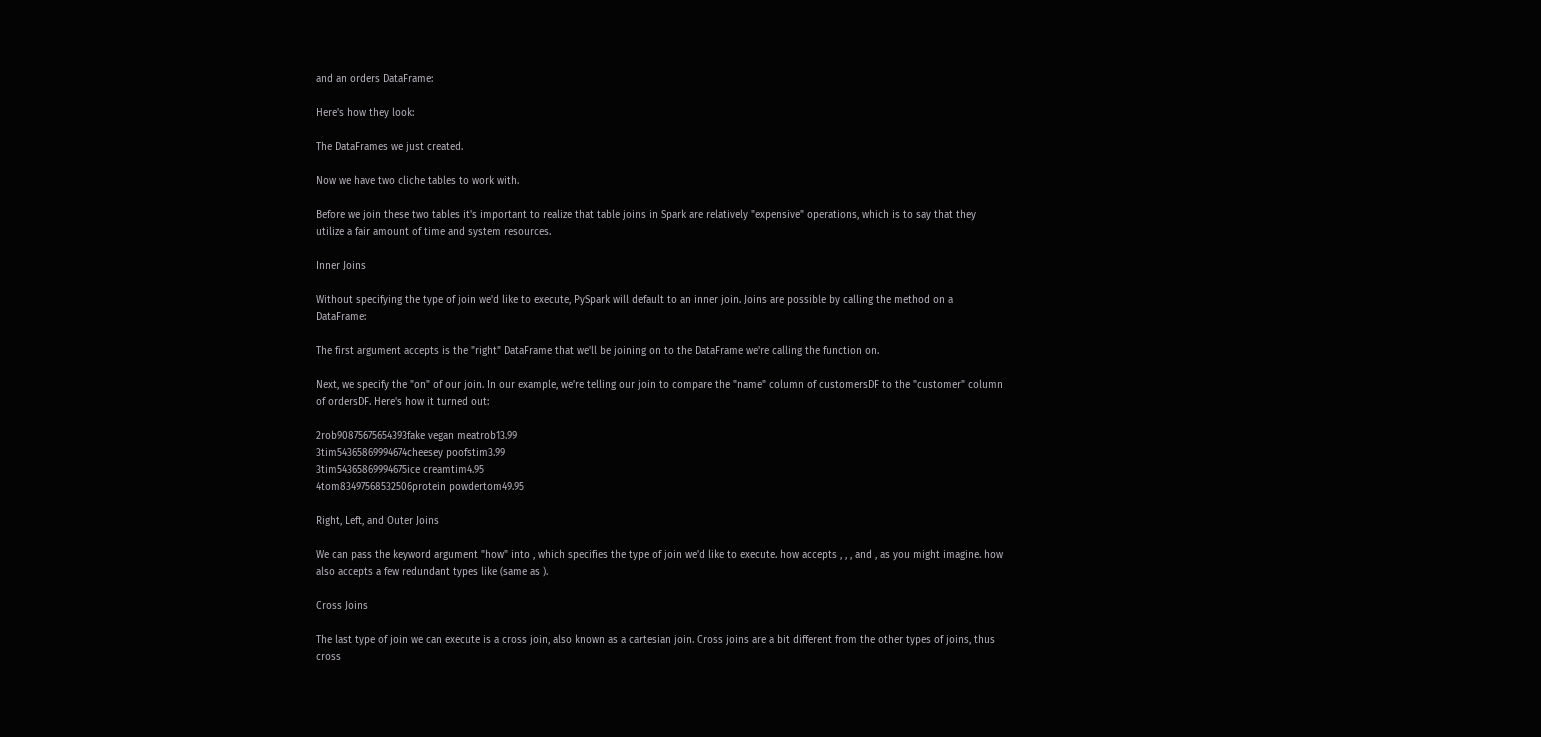and an orders DataFrame:

Here's how they look:

The DataFrames we just created.

Now we have two cliche tables to work with.

Before we join these two tables it's important to realize that table joins in Spark are relatively "expensive" operations, which is to say that they utilize a fair amount of time and system resources.

Inner Joins

Without specifying the type of join we'd like to execute, PySpark will default to an inner join. Joins are possible by calling the method on a DataFrame:

The first argument accepts is the "right" DataFrame that we'll be joining on to the DataFrame we're calling the function on.

Next, we specify the "on" of our join. In our example, we're telling our join to compare the "name" column of customersDF to the "customer" column of ordersDF. Here's how it turned out:

2rob90875675654393fake vegan meatrob13.99
3tim54365869994674cheesey poofstim3.99
3tim54365869994675ice creamtim4.95
4tom83497568532506protein powdertom49.95

Right, Left, and Outer Joins

We can pass the keyword argument "how" into , which specifies the type of join we'd like to execute. how accepts , , , and , as you might imagine. how also accepts a few redundant types like (same as ).

Cross Joins

The last type of join we can execute is a cross join, also known as a cartesian join. Cross joins are a bit different from the other types of joins, thus cross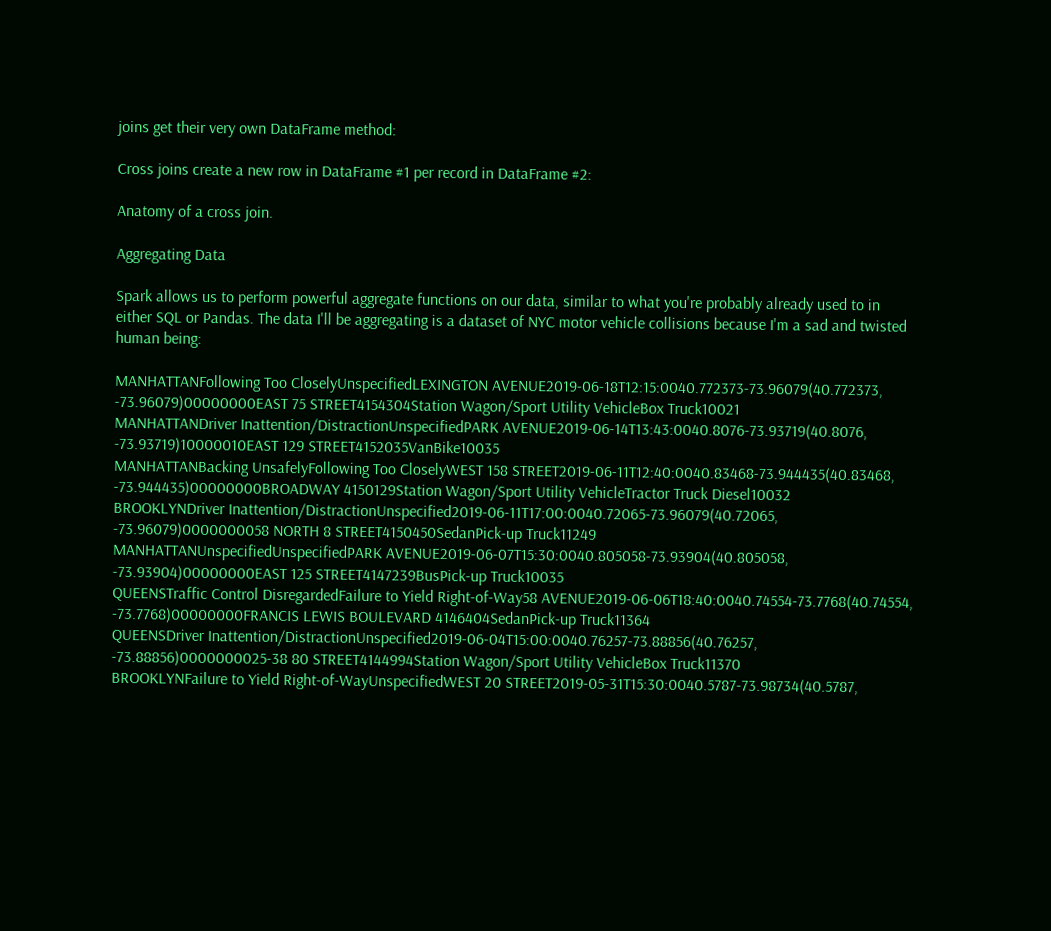joins get their very own DataFrame method:

Cross joins create a new row in DataFrame #1 per record in DataFrame #2:

Anatomy of a cross join.

Aggregating Data

Spark allows us to perform powerful aggregate functions on our data, similar to what you're probably already used to in either SQL or Pandas. The data I'll be aggregating is a dataset of NYC motor vehicle collisions because I'm a sad and twisted human being:

MANHATTANFollowing Too CloselyUnspecifiedLEXINGTON AVENUE2019-06-18T12:15:0040.772373-73.96079(40.772373, -73.96079)00000000EAST 75 STREET4154304Station Wagon/Sport Utility VehicleBox Truck10021
MANHATTANDriver Inattention/DistractionUnspecifiedPARK AVENUE2019-06-14T13:43:0040.8076-73.93719(40.8076, -73.93719)10000010EAST 129 STREET4152035VanBike10035
MANHATTANBacking UnsafelyFollowing Too CloselyWEST 158 STREET2019-06-11T12:40:0040.83468-73.944435(40.83468, -73.944435)00000000BROADWAY 4150129Station Wagon/Sport Utility VehicleTractor Truck Diesel10032
BROOKLYNDriver Inattention/DistractionUnspecified2019-06-11T17:00:0040.72065-73.96079(40.72065, -73.96079)0000000058 NORTH 8 STREET4150450SedanPick-up Truck11249
MANHATTANUnspecifiedUnspecifiedPARK AVENUE2019-06-07T15:30:0040.805058-73.93904(40.805058, -73.93904)00000000EAST 125 STREET4147239BusPick-up Truck10035
QUEENSTraffic Control DisregardedFailure to Yield Right-of-Way58 AVENUE2019-06-06T18:40:0040.74554-73.7768(40.74554, -73.7768)00000000FRANCIS LEWIS BOULEVARD 4146404SedanPick-up Truck11364
QUEENSDriver Inattention/DistractionUnspecified2019-06-04T15:00:0040.76257-73.88856(40.76257, -73.88856)0000000025-38 80 STREET4144994Station Wagon/Sport Utility VehicleBox Truck11370
BROOKLYNFailure to Yield Right-of-WayUnspecifiedWEST 20 STREET2019-05-31T15:30:0040.5787-73.98734(40.5787,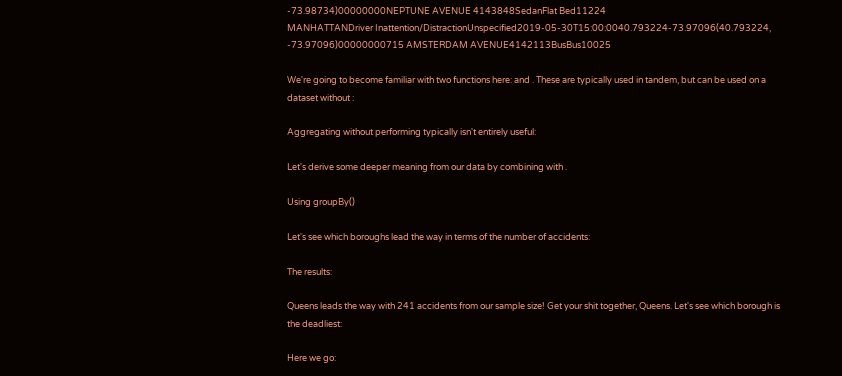-73.98734)00000000NEPTUNE AVENUE 4143848SedanFlat Bed11224
MANHATTANDriver Inattention/DistractionUnspecified2019-05-30T15:00:0040.793224-73.97096(40.793224, -73.97096)00000000715 AMSTERDAM AVENUE4142113BusBus10025

We're going to become familiar with two functions here: and . These are typically used in tandem, but can be used on a dataset without :

Aggregating without performing typically isn't entirely useful:

Let's derive some deeper meaning from our data by combining with .

Using groupBy()

Let's see which boroughs lead the way in terms of the number of accidents:

The results:

Queens leads the way with 241 accidents from our sample size! Get your shit together, Queens. Let's see which borough is the deadliest:

Here we go: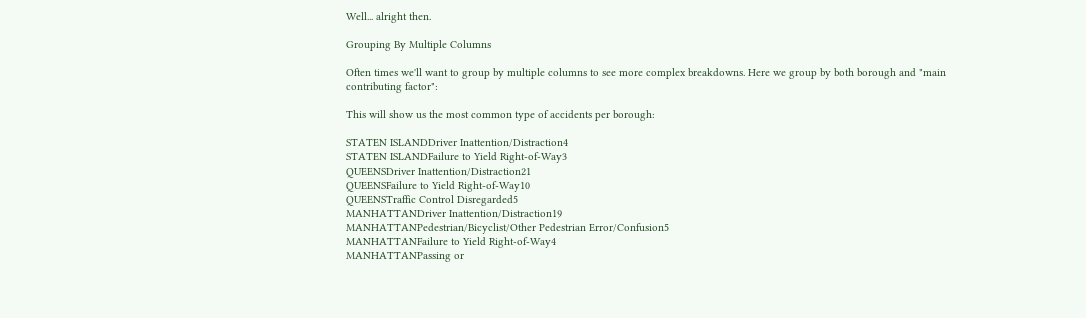Well... alright then.

Grouping By Multiple Columns

Often times we'll want to group by multiple columns to see more complex breakdowns. Here we group by both borough and "main contributing factor":

This will show us the most common type of accidents per borough:

STATEN ISLANDDriver Inattention/Distraction4
STATEN ISLANDFailure to Yield Right-of-Way3
QUEENSDriver Inattention/Distraction21
QUEENSFailure to Yield Right-of-Way10
QUEENSTraffic Control Disregarded5
MANHATTANDriver Inattention/Distraction19
MANHATTANPedestrian/Bicyclist/Other Pedestrian Error/Confusion5
MANHATTANFailure to Yield Right-of-Way4
MANHATTANPassing or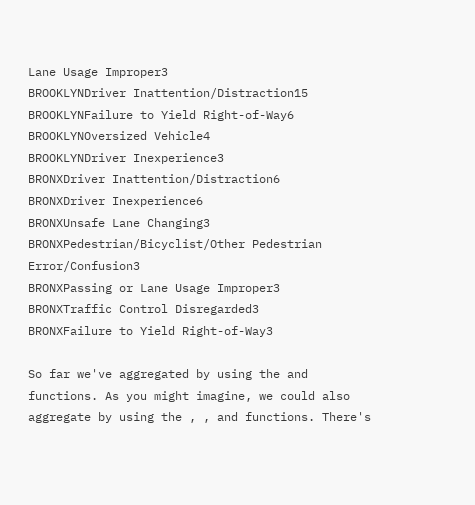Lane Usage Improper3
BROOKLYNDriver Inattention/Distraction15
BROOKLYNFailure to Yield Right-of-Way6
BROOKLYNOversized Vehicle4
BROOKLYNDriver Inexperience3
BRONXDriver Inattention/Distraction6
BRONXDriver Inexperience6
BRONXUnsafe Lane Changing3
BRONXPedestrian/Bicyclist/Other Pedestrian Error/Confusion3
BRONXPassing or Lane Usage Improper3
BRONXTraffic Control Disregarded3
BRONXFailure to Yield Right-of-Way3

So far we've aggregated by using the and functions. As you might imagine, we could also aggregate by using the , , and functions. There's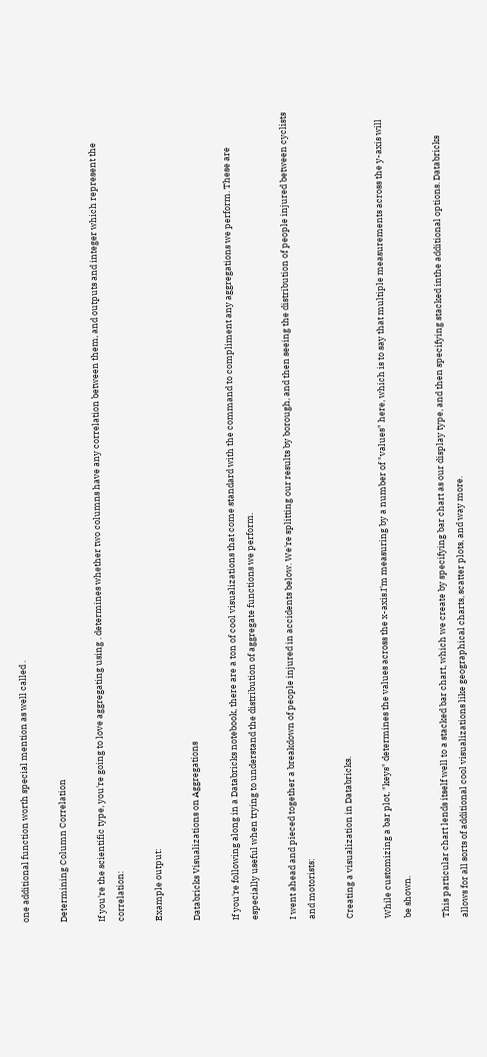one additional function worth special mention as well called .

Determining Column Correlation

If you're the scientific type, you're going to love aggregating using . determines whether two columns have any correlation between them, and outputs and integer which represent the correlation:

Example output:

Databricks Visualizations on Aggregations

If you're following along in a Databricks notebook, there are a ton of cool visualizations that come standard with the command to compliment any aggregations we perform. These are especially useful when trying to understand the distribution of aggregate functions we perform.

I went ahead and pieced together a breakdown of people injured in accidents below. We're splitting our results by borough, and then seeing the distribution of people injured between cyclists and motorists:

Creating a visualization in Databricks.

While customizing a bar plot, "keys" determines the values across the x-axis.I'm measuring by a number of "values" here, which is to say that multiple measurements across the y-axis will be shown.

This particular chart lends itself well to a stacked bar chart, which we create by specifying bar chart as our display type, and then specifying stacked inthe additional options. Databricks allows for all sorts of additional cool visualizations like geographical charts, scatter plots, and way more.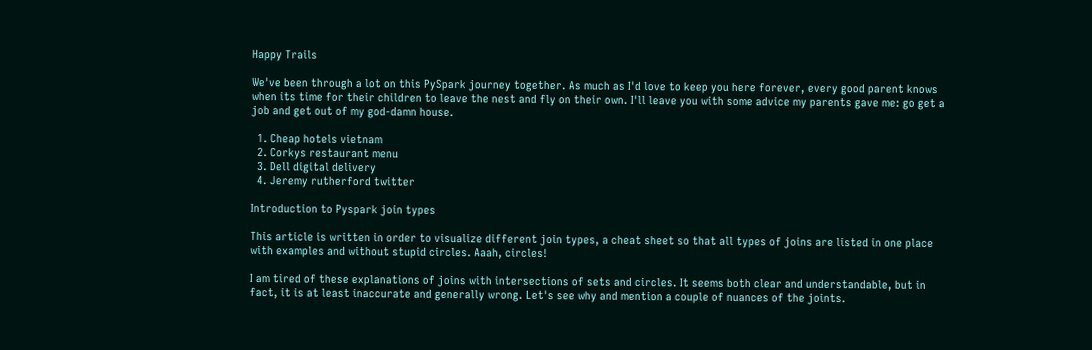Happy Trails

We've been through a lot on this PySpark journey together. As much as I'd love to keep you here forever, every good parent knows when its time for their children to leave the nest and fly on their own. I'll leave you with some advice my parents gave me: go get a job and get out of my god-damn house.

  1. Cheap hotels vietnam
  2. Corkys restaurant menu
  3. Dell digital delivery
  4. Jeremy rutherford twitter

Introduction to Pyspark join types

This article is written in order to visualize different join types, a cheat sheet so that all types of joins are listed in one place with examples and without stupid circles. Aaah, circles!

I am tired of these explanations of joins with intersections of sets and circles. It seems both clear and understandable, but in fact, it is at least inaccurate and generally wrong. Let's see why and mention a couple of nuances of the joints.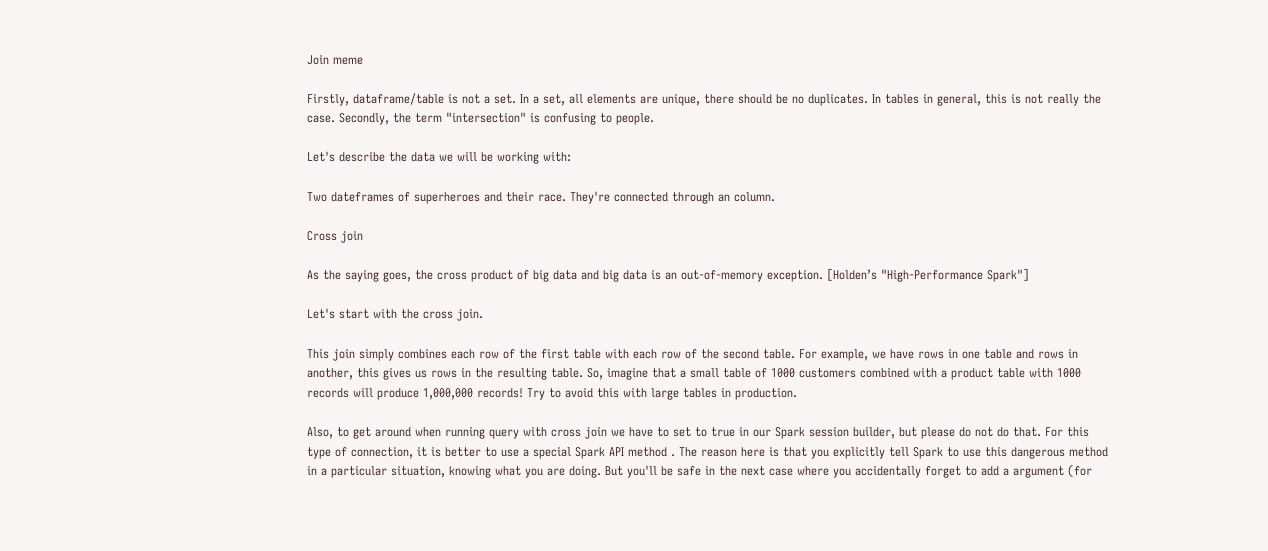Join meme

Firstly, dataframe/table is not a set. In a set, all elements are unique, there should be no duplicates. In tables in general, this is not really the case. Secondly, the term "intersection" is confusing to people.

Let's describe the data we will be working with:

Two dateframes of superheroes and their race. They're connected through an column.

Cross join

As the saying goes, the cross product of big data and big data is an out-of-memory exception. [Holden’s "High-Performance Spark"]

Let's start with the cross join.

This join simply combines each row of the first table with each row of the second table. For example, we have rows in one table and rows in another, this gives us rows in the resulting table. So, imagine that a small table of 1000 customers combined with a product table with 1000 records will produce 1,000,000 records! Try to avoid this with large tables in production.

Also, to get around when running query with cross join we have to set to true in our Spark session builder, but please do not do that. For this type of connection, it is better to use a special Spark API method . The reason here is that you explicitly tell Spark to use this dangerous method in a particular situation, knowing what you are doing. But you'll be safe in the next case where you accidentally forget to add a argument (for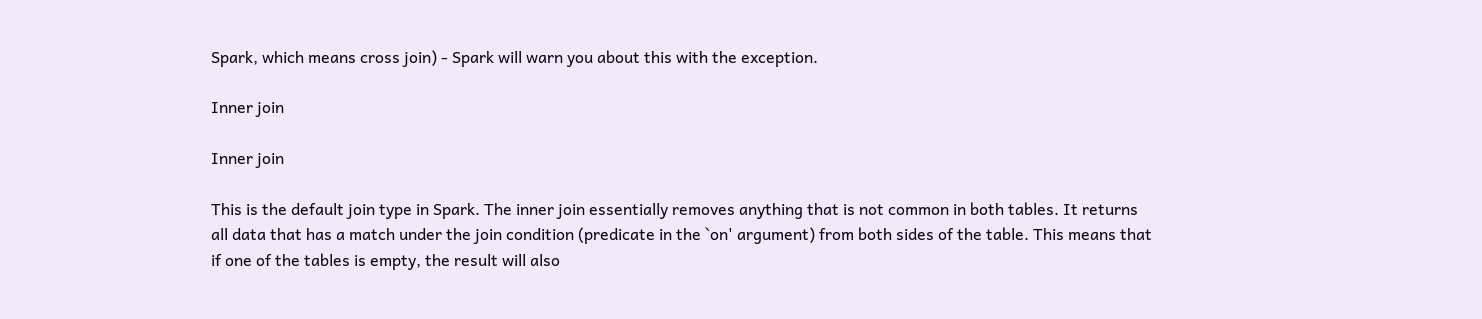Spark, which means cross join) - Spark will warn you about this with the exception.

Inner join

Inner join

This is the default join type in Spark. The inner join essentially removes anything that is not common in both tables. It returns all data that has a match under the join condition (predicate in the `on' argument) from both sides of the table. This means that if one of the tables is empty, the result will also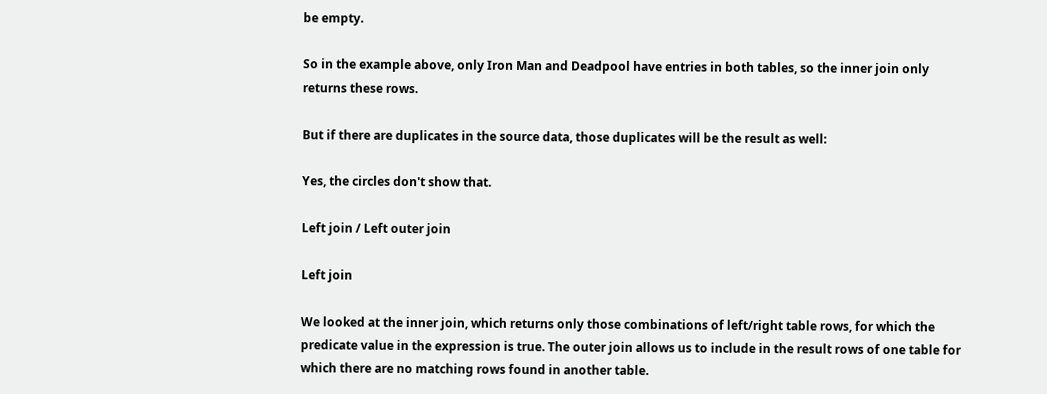be empty.

So in the example above, only Iron Man and Deadpool have entries in both tables, so the inner join only returns these rows.

But if there are duplicates in the source data, those duplicates will be the result as well:

Yes, the circles don't show that.

Left join / Left outer join

Left join

We looked at the inner join, which returns only those combinations of left/right table rows, for which the predicate value in the expression is true. The outer join allows us to include in the result rows of one table for which there are no matching rows found in another table.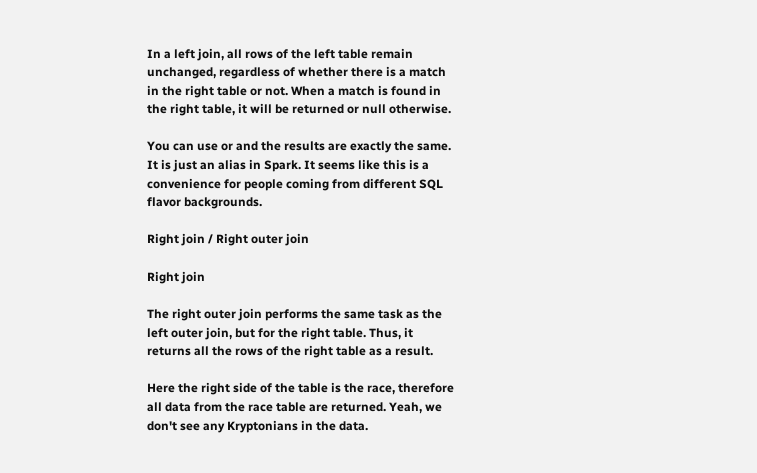In a left join, all rows of the left table remain unchanged, regardless of whether there is a match in the right table or not. When a match is found in the right table, it will be returned or null otherwise.

You can use or and the results are exactly the same. It is just an alias in Spark. It seems like this is a convenience for people coming from different SQL flavor backgrounds.

Right join / Right outer join

Right join

The right outer join performs the same task as the left outer join, but for the right table. Thus, it returns all the rows of the right table as a result.

Here the right side of the table is the race, therefore all data from the race table are returned. Yeah, we don't see any Kryptonians in the data.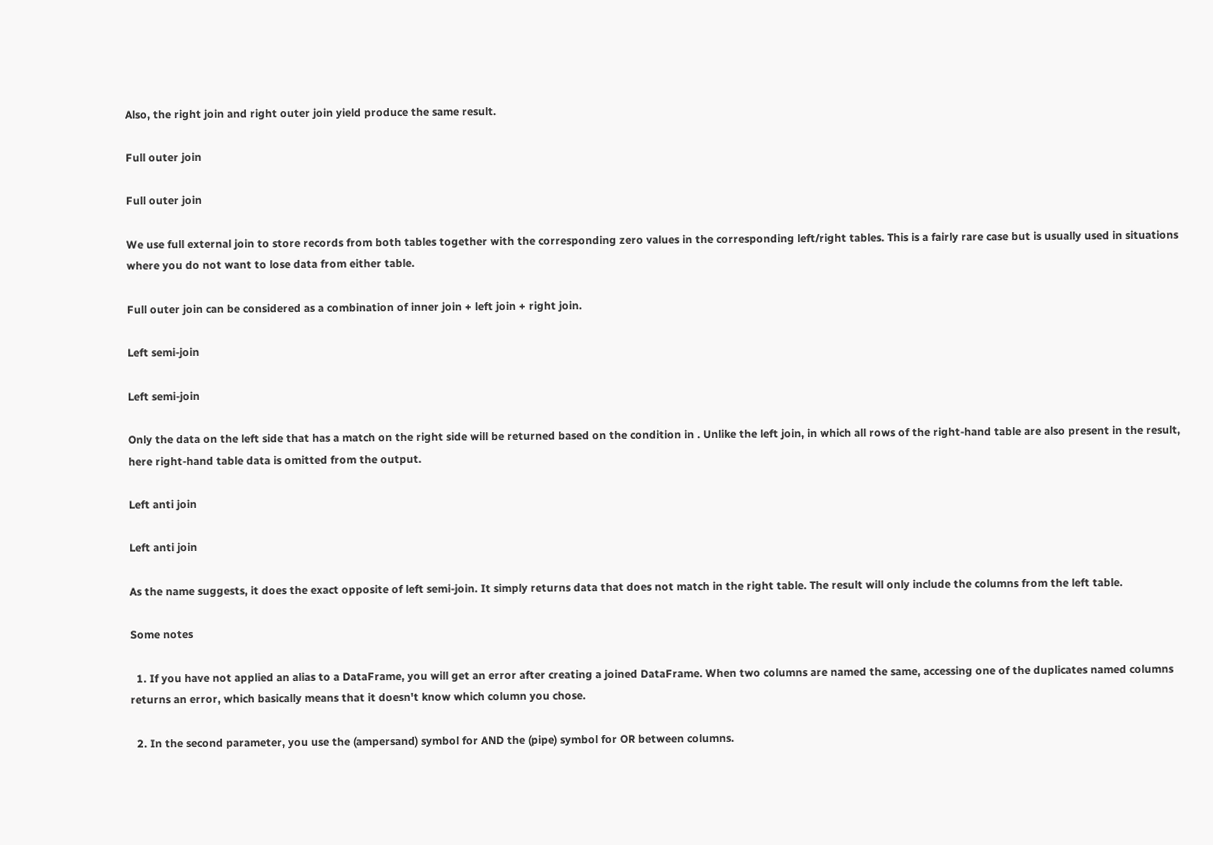Also, the right join and right outer join yield produce the same result.

Full outer join

Full outer join

We use full external join to store records from both tables together with the corresponding zero values in the corresponding left/right tables. This is a fairly rare case but is usually used in situations where you do not want to lose data from either table.

Full outer join can be considered as a combination of inner join + left join + right join.

Left semi-join

Left semi-join

Only the data on the left side that has a match on the right side will be returned based on the condition in . Unlike the left join, in which all rows of the right-hand table are also present in the result, here right-hand table data is omitted from the output.

Left anti join

Left anti join

As the name suggests, it does the exact opposite of left semi-join. It simply returns data that does not match in the right table. The result will only include the columns from the left table.

Some notes

  1. If you have not applied an alias to a DataFrame, you will get an error after creating a joined DataFrame. When two columns are named the same, accessing one of the duplicates named columns returns an error, which basically means that it doesn't know which column you chose.

  2. In the second parameter, you use the (ampersand) symbol for AND the (pipe) symbol for OR between columns.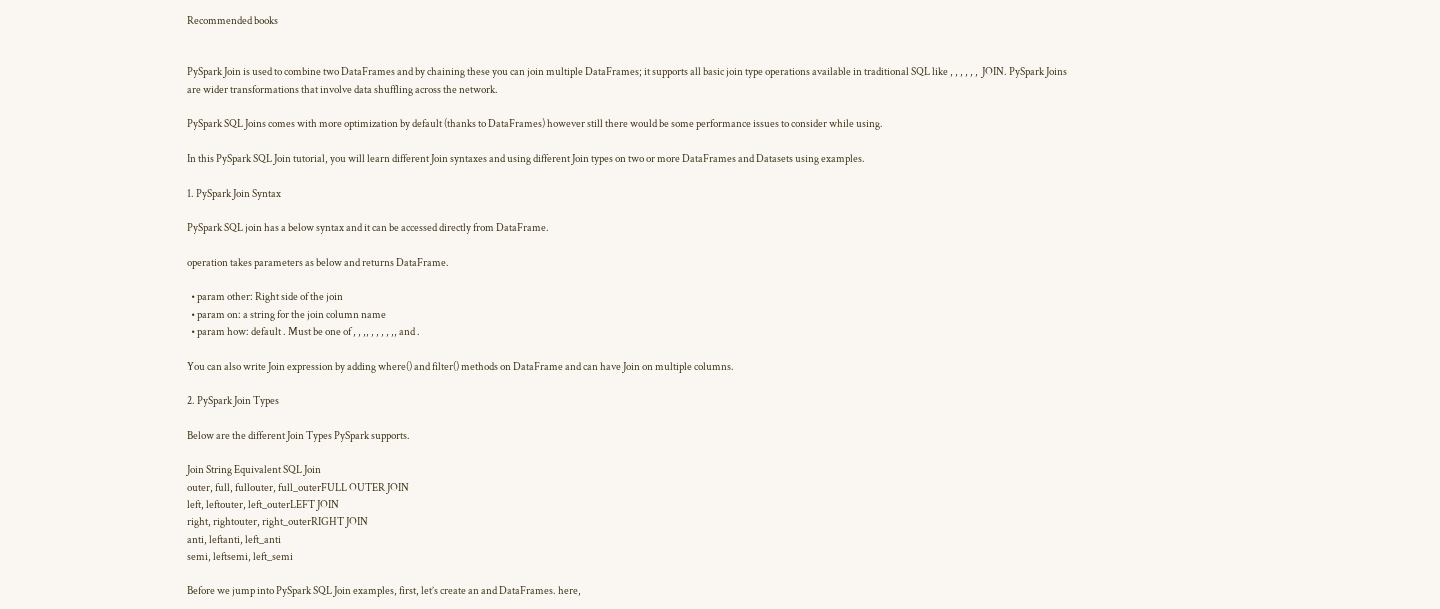Recommended books


PySpark Join is used to combine two DataFrames and by chaining these you can join multiple DataFrames; it supports all basic join type operations available in traditional SQL like , , , , , ,  JOIN. PySpark Joins are wider transformations that involve data shuffling across the network.

PySpark SQL Joins comes with more optimization by default (thanks to DataFrames) however still there would be some performance issues to consider while using.

In this PySpark SQL Join tutorial, you will learn different Join syntaxes and using different Join types on two or more DataFrames and Datasets using examples.

1. PySpark Join Syntax

PySpark SQL join has a below syntax and it can be accessed directly from DataFrame.

operation takes parameters as below and returns DataFrame.

  • param other: Right side of the join
  • param on: a string for the join column name
  • param how: default . Must be one of , , ,, , , , , ,, and .

You can also write Join expression by adding where() and filter() methods on DataFrame and can have Join on multiple columns.

2. PySpark Join Types

Below are the different Join Types PySpark supports.

Join String Equivalent SQL Join
outer, full, fullouter, full_outerFULL OUTER JOIN
left, leftouter, left_outerLEFT JOIN
right, rightouter, right_outerRIGHT JOIN
anti, leftanti, left_anti
semi, leftsemi, left_semi

Before we jump into PySpark SQL Join examples, first, let’s create an and DataFrames. here,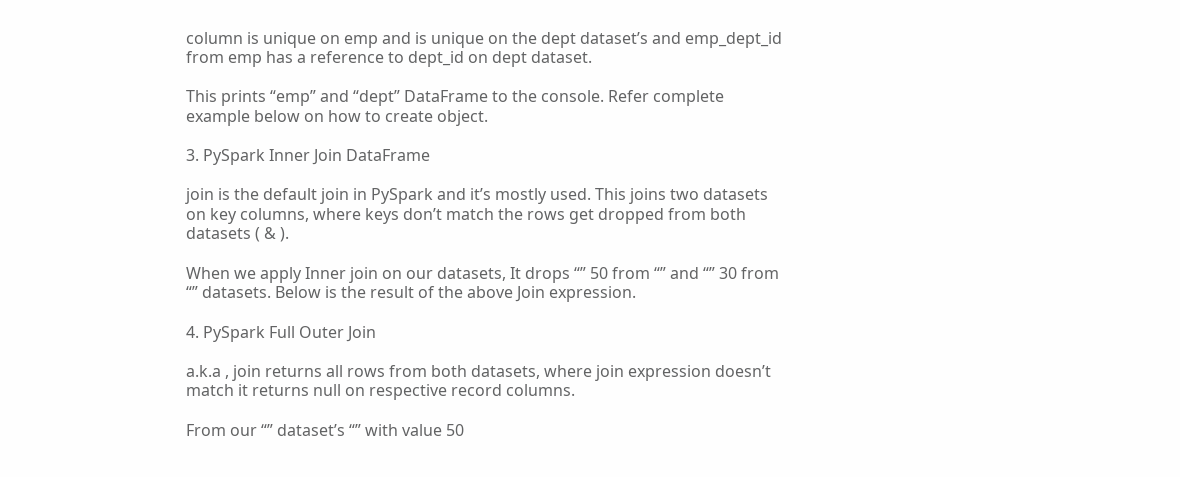column is unique on emp and is unique on the dept dataset’s and emp_dept_id from emp has a reference to dept_id on dept dataset.

This prints “emp” and “dept” DataFrame to the console. Refer complete example below on how to create object.

3. PySpark Inner Join DataFrame

join is the default join in PySpark and it’s mostly used. This joins two datasets on key columns, where keys don’t match the rows get dropped from both datasets ( & ).

When we apply Inner join on our datasets, It drops “” 50 from “” and “” 30 from “” datasets. Below is the result of the above Join expression.

4. PySpark Full Outer Join

a.k.a , join returns all rows from both datasets, where join expression doesn’t match it returns null on respective record columns.

From our “” dataset’s “” with value 50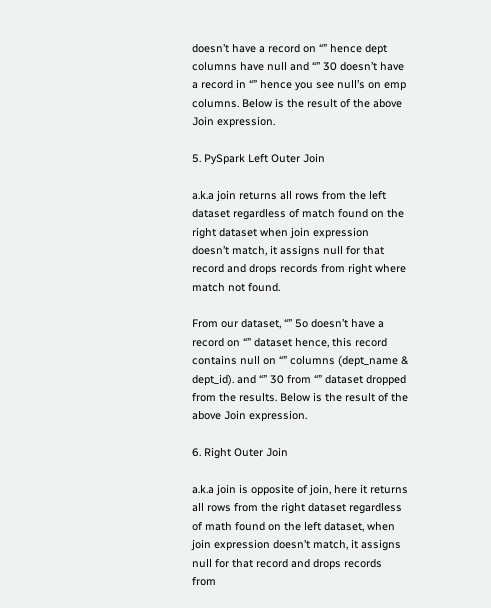doesn’t have a record on “” hence dept columns have null and “” 30 doesn’t have a record in “” hence you see null’s on emp columns. Below is the result of the above Join expression.

5. PySpark Left Outer Join

a.k.a join returns all rows from the left dataset regardless of match found on the right dataset when join expression doesn’t match, it assigns null for that record and drops records from right where match not found.

From our dataset, “” 5o doesn’t have a record on “” dataset hence, this record contains null on “” columns (dept_name & dept_id). and “” 30 from “” dataset dropped from the results. Below is the result of the above Join expression.

6. Right Outer Join

a.k.a join is opposite of join, here it returns all rows from the right dataset regardless of math found on the left dataset, when join expression doesn’t match, it assigns null for that record and drops records from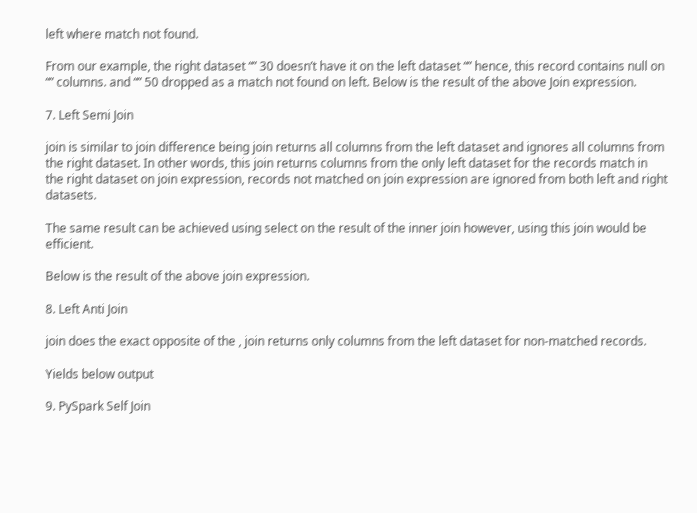left where match not found.

From our example, the right dataset “” 30 doesn’t have it on the left dataset “” hence, this record contains null on “” columns. and “” 50 dropped as a match not found on left. Below is the result of the above Join expression.

7. Left Semi Join

join is similar to join difference being join returns all columns from the left dataset and ignores all columns from the right dataset. In other words, this join returns columns from the only left dataset for the records match in the right dataset on join expression, records not matched on join expression are ignored from both left and right datasets.

The same result can be achieved using select on the result of the inner join however, using this join would be efficient.

Below is the result of the above join expression.

8. Left Anti Join

join does the exact opposite of the , join returns only columns from the left dataset for non-matched records.

Yields below output

9. PySpark Self Join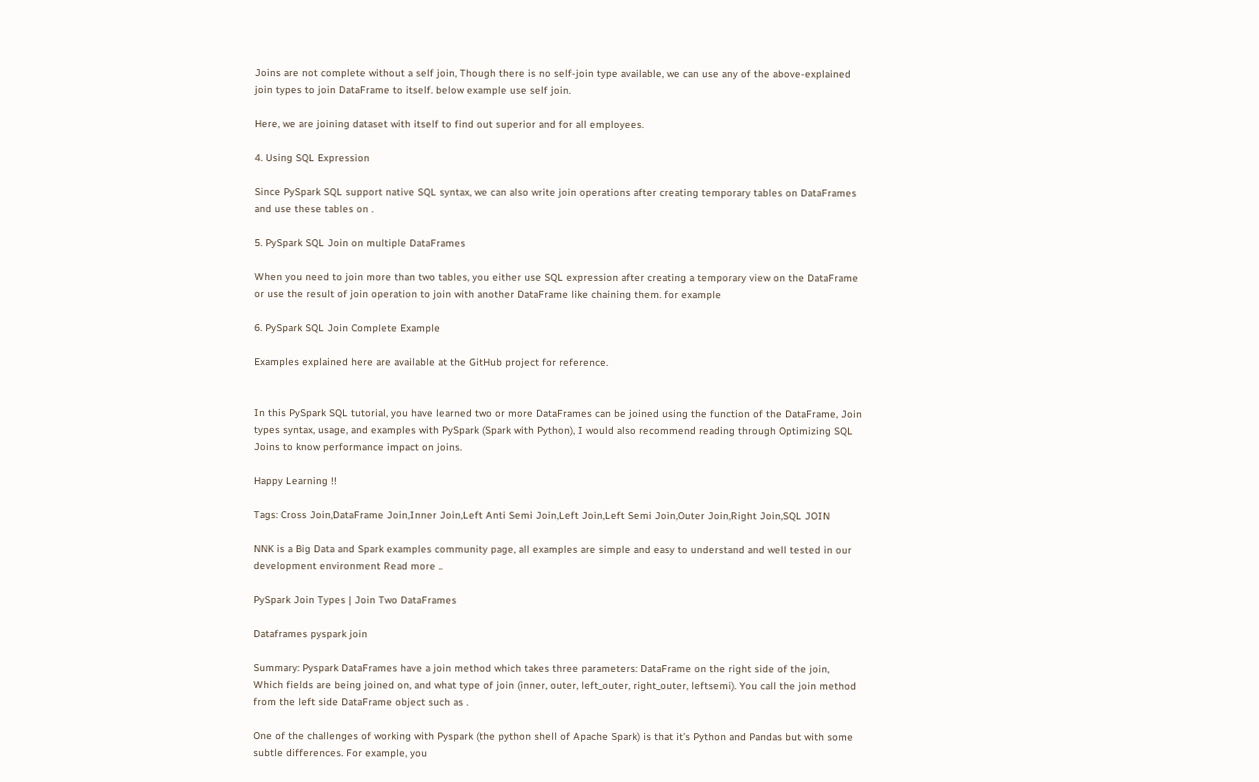Joins are not complete without a self join, Though there is no self-join type available, we can use any of the above-explained join types to join DataFrame to itself. below example use self join.

Here, we are joining dataset with itself to find out superior and for all employees.

4. Using SQL Expression

Since PySpark SQL support native SQL syntax, we can also write join operations after creating temporary tables on DataFrames and use these tables on .

5. PySpark SQL Join on multiple DataFrames

When you need to join more than two tables, you either use SQL expression after creating a temporary view on the DataFrame or use the result of join operation to join with another DataFrame like chaining them. for example

6. PySpark SQL Join Complete Example

Examples explained here are available at the GitHub project for reference.


In this PySpark SQL tutorial, you have learned two or more DataFrames can be joined using the function of the DataFrame, Join types syntax, usage, and examples with PySpark (Spark with Python), I would also recommend reading through Optimizing SQL Joins to know performance impact on joins.

Happy Learning !!

Tags: Cross Join,DataFrame Join,Inner Join,Left Anti Semi Join,Left Join,Left Semi Join,Outer Join,Right Join,SQL JOIN

NNK is a Big Data and Spark examples community page, all examples are simple and easy to understand and well tested in our development environment Read more ..

PySpark Join Types | Join Two DataFrames

Dataframes pyspark join

Summary: Pyspark DataFrames have a join method which takes three parameters: DataFrame on the right side of the join, Which fields are being joined on, and what type of join (inner, outer, left_outer, right_outer, leftsemi). You call the join method from the left side DataFrame object such as .

One of the challenges of working with Pyspark (the python shell of Apache Spark) is that it’s Python and Pandas but with some subtle differences. For example, you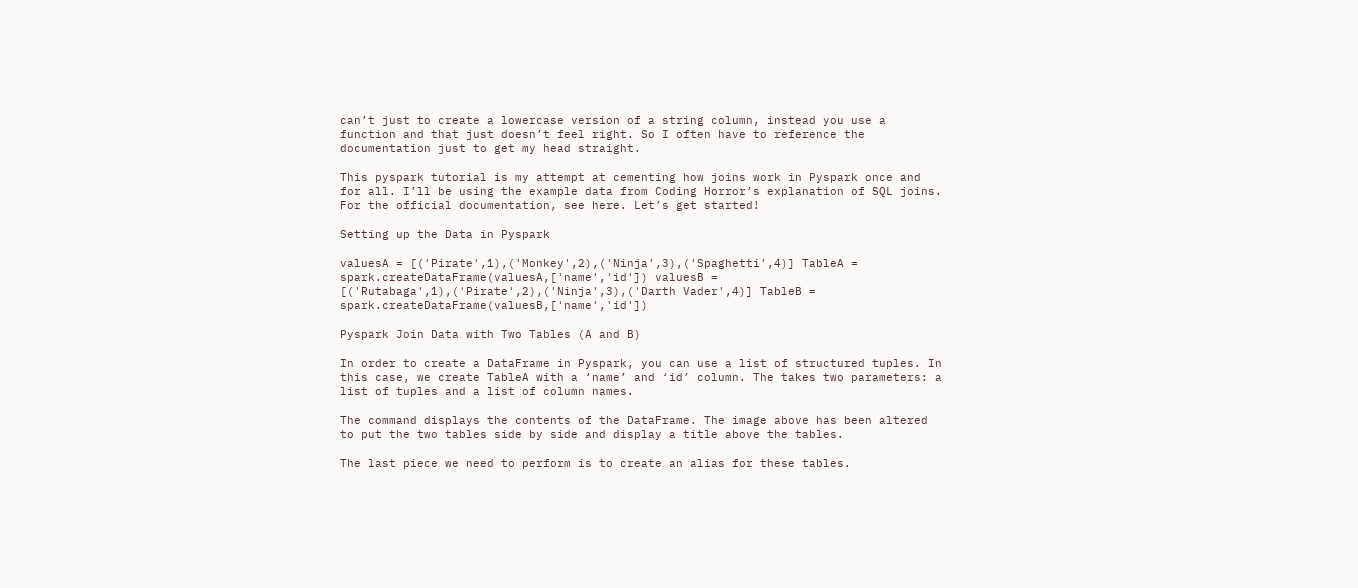can’t just to create a lowercase version of a string column, instead you use a function and that just doesn’t feel right. So I often have to reference the documentation just to get my head straight.

This pyspark tutorial is my attempt at cementing how joins work in Pyspark once and for all. I’ll be using the example data from Coding Horror’s explanation of SQL joins. For the official documentation, see here. Let’s get started!

Setting up the Data in Pyspark

valuesA = [('Pirate',1),('Monkey',2),('Ninja',3),('Spaghetti',4)] TableA = spark.createDataFrame(valuesA,['name','id']) valuesB = [('Rutabaga',1),('Pirate',2),('Ninja',3),('Darth Vader',4)] TableB = spark.createDataFrame(valuesB,['name','id'])

Pyspark Join Data with Two Tables (A and B)

In order to create a DataFrame in Pyspark, you can use a list of structured tuples. In this case, we create TableA with a ‘name’ and ‘id’ column. The takes two parameters: a list of tuples and a list of column names.

The command displays the contents of the DataFrame. The image above has been altered to put the two tables side by side and display a title above the tables.

The last piece we need to perform is to create an alias for these tables.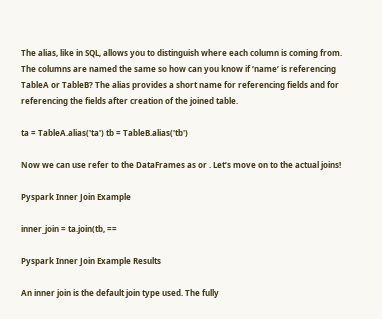The alias, like in SQL, allows you to distinguish where each column is coming from. The columns are named the same so how can you know if ‘name’ is referencing TableA or TableB? The alias provides a short name for referencing fields and for referencing the fields after creation of the joined table.

ta = TableA.alias('ta') tb = TableB.alias('tb')

Now we can use refer to the DataFrames as or . Let’s move on to the actual joins!

Pyspark Inner Join Example

inner_join = ta.join(tb, ==

Pyspark Inner Join Example Results

An inner join is the default join type used. The fully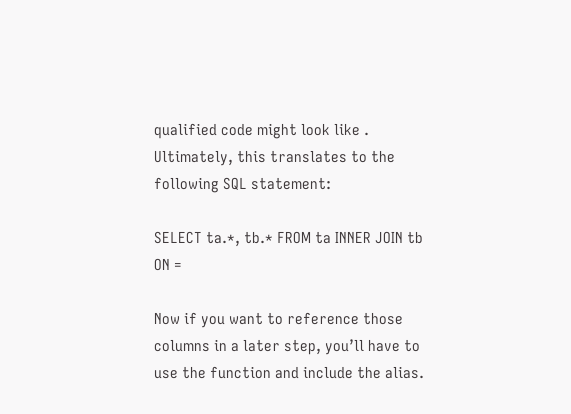qualified code might look like . Ultimately, this translates to the following SQL statement:

SELECT ta.*, tb.* FROM ta INNER JOIN tb ON =

Now if you want to reference those columns in a later step, you’ll have to use the function and include the alias.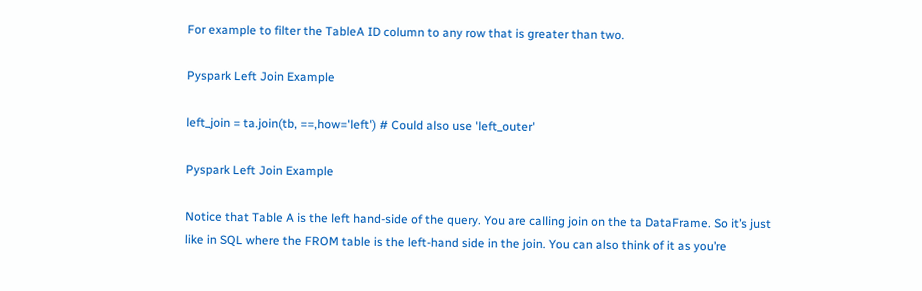For example to filter the TableA ID column to any row that is greater than two.

Pyspark Left Join Example

left_join = ta.join(tb, ==,how='left') # Could also use 'left_outer'

Pyspark Left Join Example

Notice that Table A is the left hand-side of the query. You are calling join on the ta DataFrame. So it’s just like in SQL where the FROM table is the left-hand side in the join. You can also think of it as you’re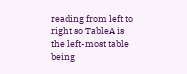reading from left to right so TableA is the left-most table being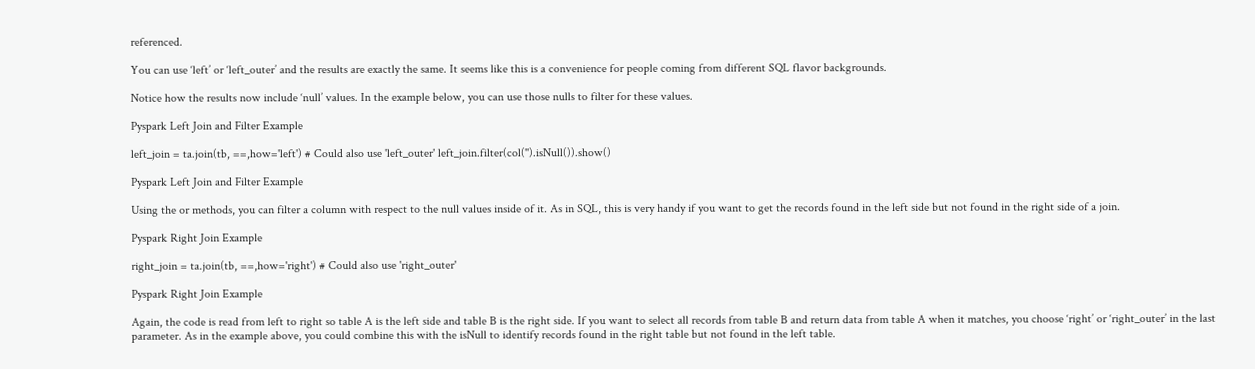referenced.

You can use ‘left’ or ‘left_outer’ and the results are exactly the same. It seems like this is a convenience for people coming from different SQL flavor backgrounds.

Notice how the results now include ‘null’ values. In the example below, you can use those nulls to filter for these values.

Pyspark Left Join and Filter Example

left_join = ta.join(tb, ==,how='left') # Could also use 'left_outer' left_join.filter(col('').isNull()).show()

Pyspark Left Join and Filter Example

Using the or methods, you can filter a column with respect to the null values inside of it. As in SQL, this is very handy if you want to get the records found in the left side but not found in the right side of a join.

Pyspark Right Join Example

right_join = ta.join(tb, ==,how='right') # Could also use 'right_outer'

Pyspark Right Join Example

Again, the code is read from left to right so table A is the left side and table B is the right side. If you want to select all records from table B and return data from table A when it matches, you choose ‘right’ or ‘right_outer’ in the last parameter. As in the example above, you could combine this with the isNull to identify records found in the right table but not found in the left table.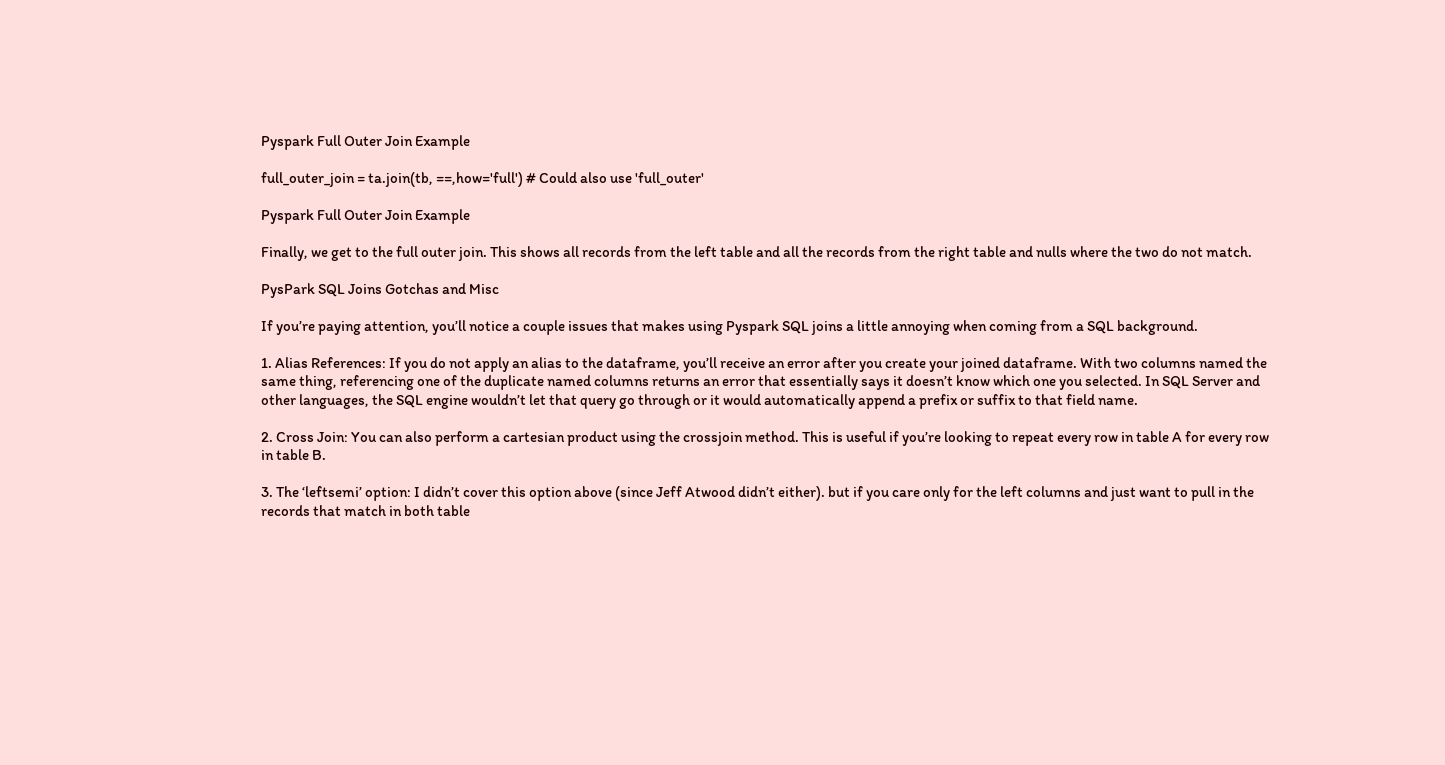Pyspark Full Outer Join Example

full_outer_join = ta.join(tb, ==,how='full') # Could also use 'full_outer'

Pyspark Full Outer Join Example

Finally, we get to the full outer join. This shows all records from the left table and all the records from the right table and nulls where the two do not match.

PysPark SQL Joins Gotchas and Misc

If you’re paying attention, you’ll notice a couple issues that makes using Pyspark SQL joins a little annoying when coming from a SQL background.

1. Alias References: If you do not apply an alias to the dataframe, you’ll receive an error after you create your joined dataframe. With two columns named the same thing, referencing one of the duplicate named columns returns an error that essentially says it doesn’t know which one you selected. In SQL Server and other languages, the SQL engine wouldn’t let that query go through or it would automatically append a prefix or suffix to that field name.

2. Cross Join: You can also perform a cartesian product using the crossjoin method. This is useful if you’re looking to repeat every row in table A for every row in table B.

3. The ‘leftsemi’ option: I didn’t cover this option above (since Jeff Atwood didn’t either). but if you care only for the left columns and just want to pull in the records that match in both table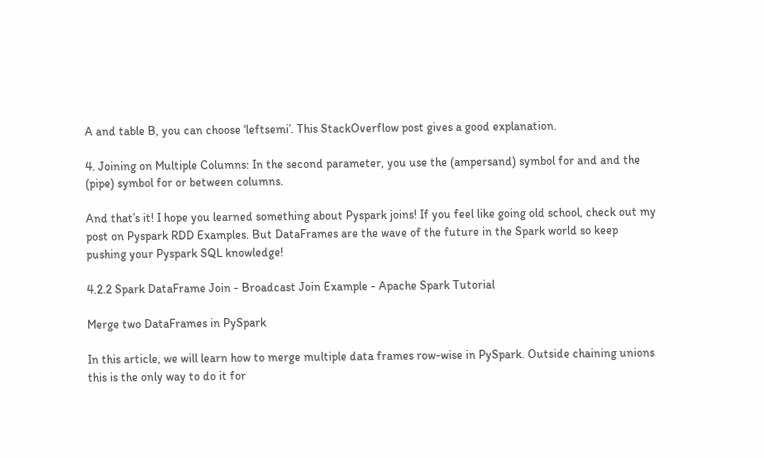A and table B, you can choose ‘leftsemi’. This StackOverflow post gives a good explanation.

4. Joining on Multiple Columns: In the second parameter, you use the (ampersand) symbol for and and the (pipe) symbol for or between columns.

And that’s it! I hope you learned something about Pyspark joins! If you feel like going old school, check out my post on Pyspark RDD Examples. But DataFrames are the wave of the future in the Spark world so keep pushing your Pyspark SQL knowledge!

4.2.2 Spark DataFrame Join - Broadcast Join Example - Apache Spark Tutorial

Merge two DataFrames in PySpark

In this article, we will learn how to merge multiple data frames row-wise in PySpark. Outside chaining unions this is the only way to do it for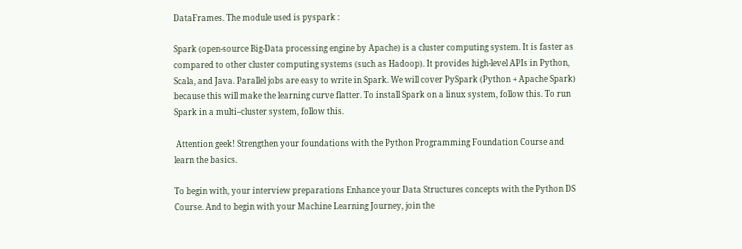DataFrames. The module used is pyspark :

Spark (open-source Big-Data processing engine by Apache) is a cluster computing system. It is faster as compared to other cluster computing systems (such as Hadoop). It provides high-level APIs in Python, Scala, and Java. Parallel jobs are easy to write in Spark. We will cover PySpark (Python + Apache Spark) because this will make the learning curve flatter. To install Spark on a linux system, follow this. To run Spark in a multi–cluster system, follow this.

 Attention geek! Strengthen your foundations with the Python Programming Foundation Course and learn the basics.

To begin with, your interview preparations Enhance your Data Structures concepts with the Python DS Course. And to begin with your Machine Learning Journey, join the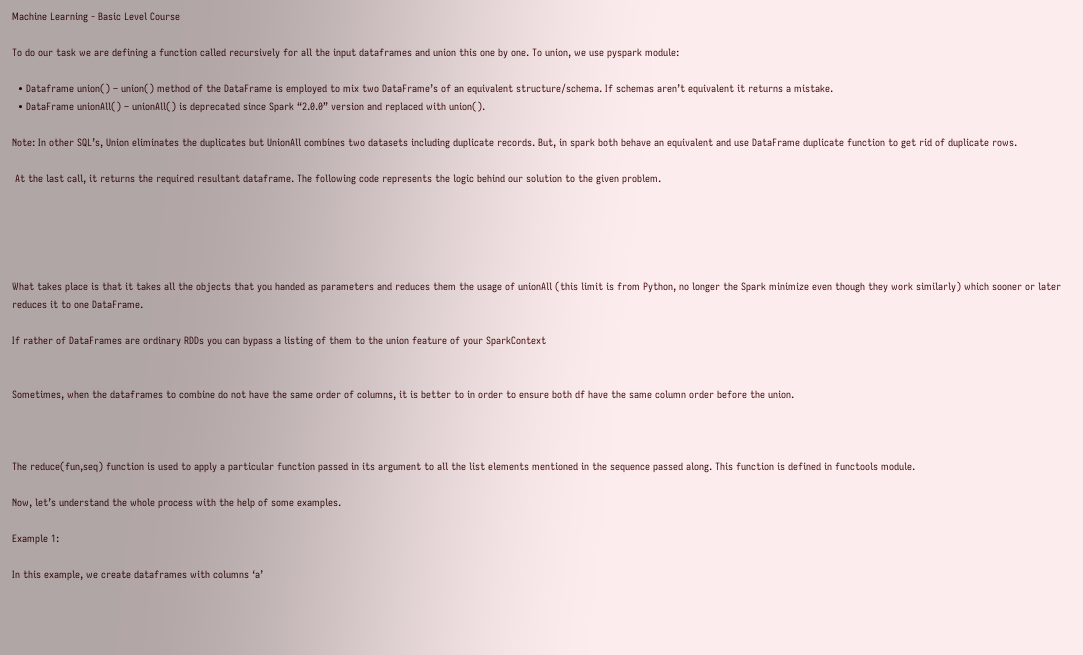Machine Learning - Basic Level Course

To do our task we are defining a function called recursively for all the input dataframes and union this one by one. To union, we use pyspark module:

  • Dataframe union() – union() method of the DataFrame is employed to mix two DataFrame’s of an equivalent structure/schema. If schemas aren’t equivalent it returns a mistake.
  • DataFrame unionAll() – unionAll() is deprecated since Spark “2.0.0” version and replaced with union().

Note: In other SQL’s, Union eliminates the duplicates but UnionAll combines two datasets including duplicate records. But, in spark both behave an equivalent and use DataFrame duplicate function to get rid of duplicate rows.

 At the last call, it returns the required resultant dataframe. The following code represents the logic behind our solution to the given problem.





What takes place is that it takes all the objects that you handed as parameters and reduces them the usage of unionAll (this limit is from Python, no longer the Spark minimize even though they work similarly) which sooner or later reduces it to one DataFrame.

If rather of DataFrames are ordinary RDDs you can bypass a listing of them to the union feature of your SparkContext


Sometimes, when the dataframes to combine do not have the same order of columns, it is better to in order to ensure both df have the same column order before the union.



The reduce(fun,seq) function is used to apply a particular function passed in its argument to all the list elements mentioned in the sequence passed along. This function is defined in functools module.

Now, let’s understand the whole process with the help of some examples.

Example 1:

In this example, we create dataframes with columns ‘a’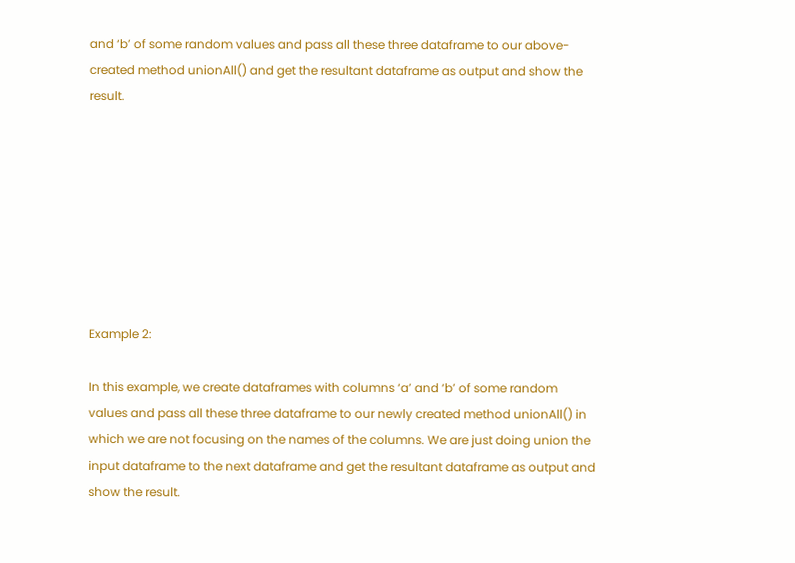and ‘b’ of some random values and pass all these three dataframe to our above-created method unionAll() and get the resultant dataframe as output and show the result.








Example 2:

In this example, we create dataframes with columns ‘a’ and ‘b’ of some random values and pass all these three dataframe to our newly created method unionAll() in which we are not focusing on the names of the columns. We are just doing union the input dataframe to the next dataframe and get the resultant dataframe as output and show the result.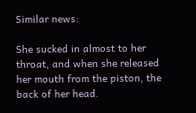Similar news:

She sucked in almost to her throat, and when she released her mouth from the piston, the back of her head.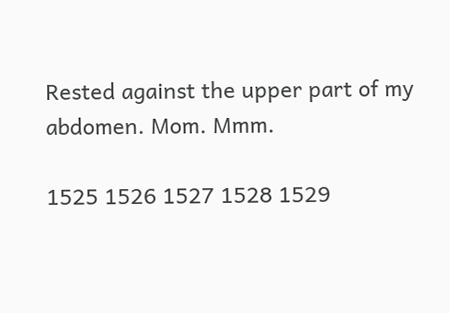Rested against the upper part of my abdomen. Mom. Mmm.

1525 1526 1527 1528 1529